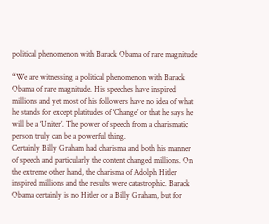political phenomenon with Barack Obama of rare magnitude

“We are witnessing a political phenomenon with Barack Obama of rare magnitude. His speeches have inspired millions and yet most of his followers have no idea of what he stands for except platitudes of ‘Change’ or that he says he will be a ‘Uniter’. The power of speech from a charismatic person truly can be a powerful thing.
Certainly Billy Graham had charisma and both his manner of speech and particularly the content changed millions. On the extreme other hand, the charisma of Adolph Hitler inspired millions and the results were catastrophic. Barack Obama certainly is no Hitler or a Billy Graham, but for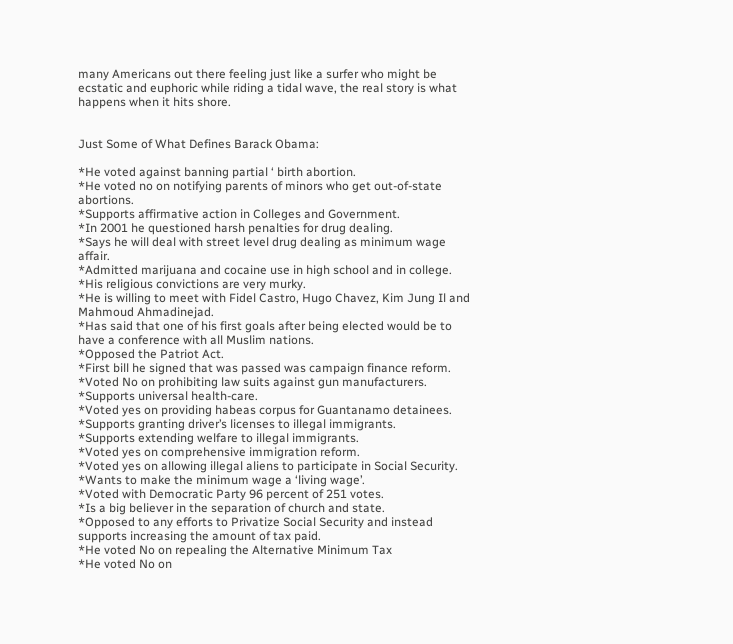many Americans out there feeling just like a surfer who might be ecstatic and euphoric while riding a tidal wave, the real story is what happens when it hits shore.


Just Some of What Defines Barack Obama:

*He voted against banning partial ‘ birth abortion.
*He voted no on notifying parents of minors who get out-of-state abortions.
*Supports affirmative action in Colleges and Government.
*In 2001 he questioned harsh penalties for drug dealing.
*Says he will deal with street level drug dealing as minimum wage affair.
*Admitted marijuana and cocaine use in high school and in college.
*His religious convictions are very murky.
*He is willing to meet with Fidel Castro, Hugo Chavez, Kim Jung Il and Mahmoud Ahmadinejad.
*Has said that one of his first goals after being elected would be to have a conference with all Muslim nations.
*Opposed the Patriot Act.
*First bill he signed that was passed was campaign finance reform.
*Voted No on prohibiting law suits against gun manufacturers.
*Supports universal health-care.
*Voted yes on providing habeas corpus for Guantanamo detainees.
*Supports granting driver’s licenses to illegal immigrants.
*Supports extending welfare to illegal immigrants.
*Voted yes on comprehensive immigration reform.
*Voted yes on allowing illegal aliens to participate in Social Security.
*Wants to make the minimum wage a ‘living wage’.
*Voted with Democratic Party 96 percent of 251 votes.
*Is a big believer in the separation of church and state.
*Opposed to any efforts to Privatize Social Security and instead supports increasing the amount of tax paid.
*He voted No on repealing the Alternative Minimum Tax
*He voted No on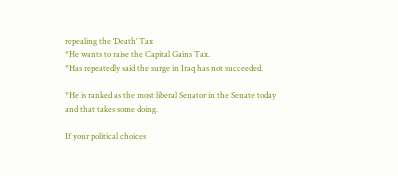repealing the ‘Death’ Tax
*He wants to raise the Capital Gains Tax.
*Has repeatedly said the surge in Iraq has not succeeded.

*He is ranked as the most liberal Senator in the Senate today
and that takes some doing.

If your political choices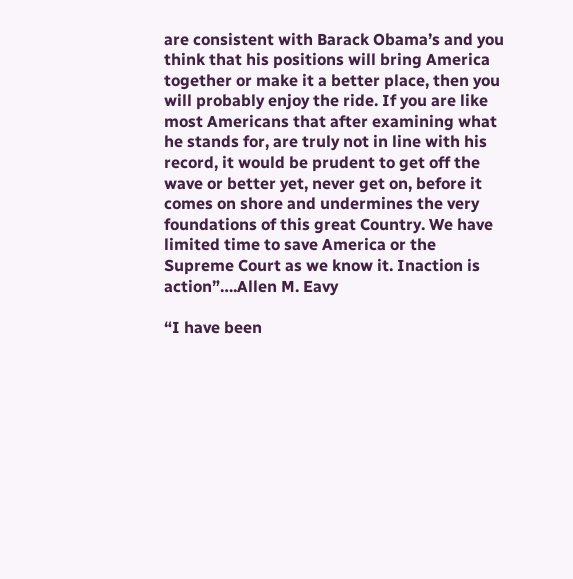are consistent with Barack Obama’s and you think that his positions will bring America together or make it a better place, then you will probably enjoy the ride. If you are like most Americans that after examining what he stands for, are truly not in line with his record, it would be prudent to get off the wave or better yet, never get on, before it comes on shore and undermines the very foundations of this great Country. We have limited time to save America or the Supreme Court as we know it. Inaction is action”….Allen M. Eavy

“I have been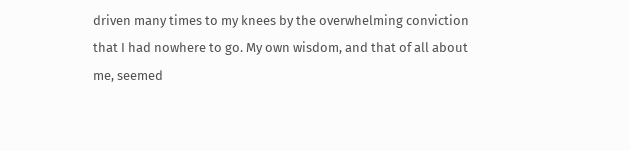driven many times to my knees by the overwhelming conviction that I had nowhere to go. My own wisdom, and that of all about me, seemed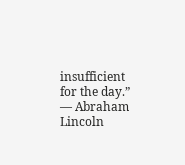insufficient for the day.” — Abraham Lincoln